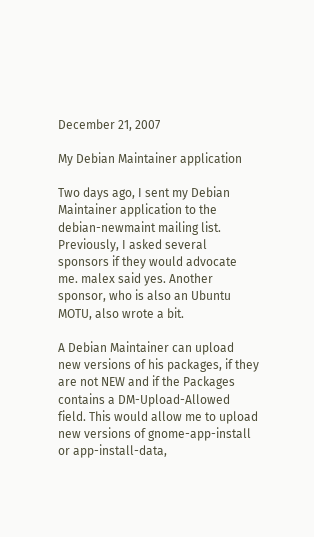December 21, 2007

My Debian Maintainer application

Two days ago, I sent my Debian Maintainer application to the debian-newmaint mailing list. Previously, I asked several sponsors if they would advocate me. malex said yes. Another sponsor, who is also an Ubuntu MOTU, also wrote a bit.

A Debian Maintainer can upload new versions of his packages, if they are not NEW and if the Packages contains a DM-Upload-Allowed field. This would allow me to upload new versions of gnome-app-install or app-install-data,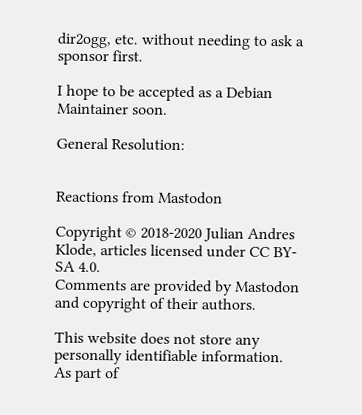dir2ogg, etc. without needing to ask a sponsor first.

I hope to be accepted as a Debian Maintainer soon.

General Resolution:


Reactions from Mastodon

Copyright © 2018-2020 Julian Andres Klode, articles licensed under CC BY-SA 4.0.
Comments are provided by Mastodon and copyright of their authors.

This website does not store any personally identifiable information. As part of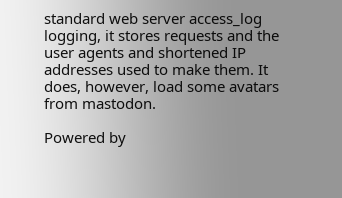standard web server access_log logging, it stores requests and the user agents and shortened IP addresses used to make them. It does, however, load some avatars from mastodon.

Powered by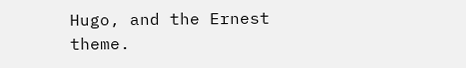Hugo, and the Ernest theme.